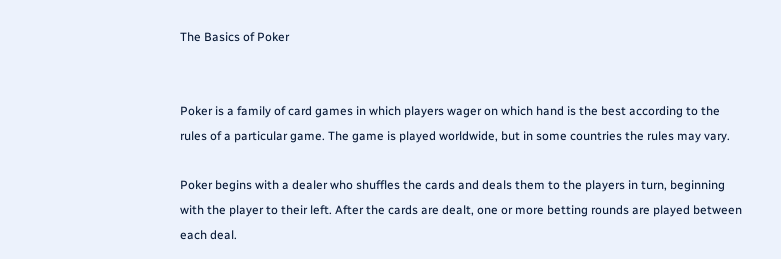The Basics of Poker


Poker is a family of card games in which players wager on which hand is the best according to the rules of a particular game. The game is played worldwide, but in some countries the rules may vary.

Poker begins with a dealer who shuffles the cards and deals them to the players in turn, beginning with the player to their left. After the cards are dealt, one or more betting rounds are played between each deal.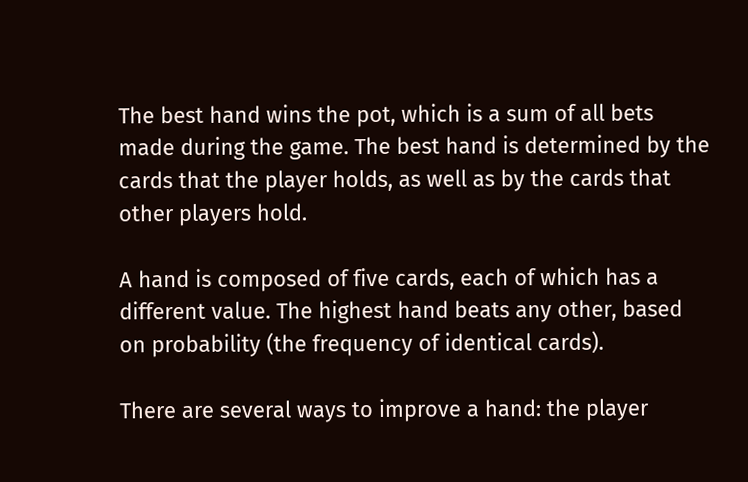The best hand wins the pot, which is a sum of all bets made during the game. The best hand is determined by the cards that the player holds, as well as by the cards that other players hold.

A hand is composed of five cards, each of which has a different value. The highest hand beats any other, based on probability (the frequency of identical cards).

There are several ways to improve a hand: the player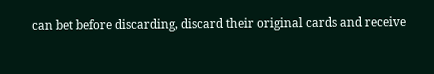can bet before discarding, discard their original cards and receive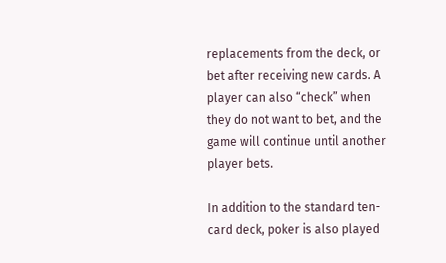replacements from the deck, or bet after receiving new cards. A player can also “check” when they do not want to bet, and the game will continue until another player bets.

In addition to the standard ten-card deck, poker is also played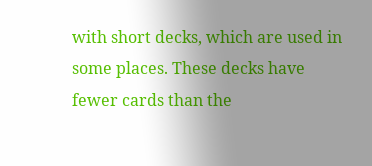with short decks, which are used in some places. These decks have fewer cards than the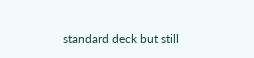standard deck but still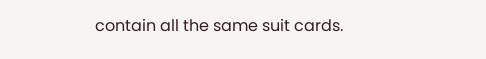contain all the same suit cards.